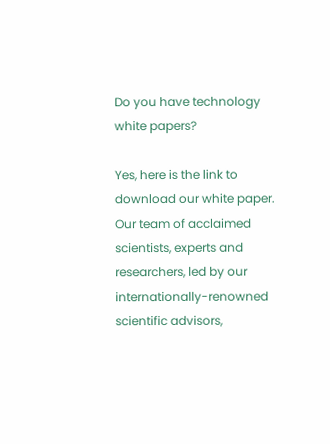Do you have technology white papers?

Yes, here is the link to download our white paper. Our team of acclaimed scientists, experts and researchers, led by our internationally-renowned scientific advisors,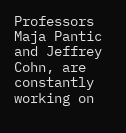Professors Maja Pantic and Jeffrey Cohn, are constantly working on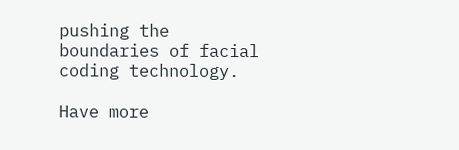pushing the boundaries of facial coding technology.

Have more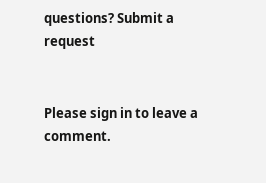questions? Submit a request


Please sign in to leave a comment.